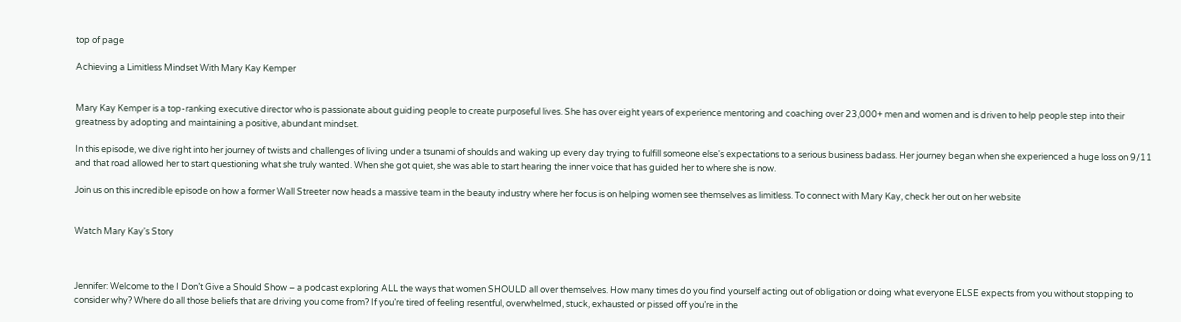top of page

Achieving a Limitless Mindset With Mary Kay Kemper


Mary Kay Kemper is a top-ranking executive director who is passionate about guiding people to create purposeful lives. She has over eight years of experience mentoring and coaching over 23,000+ men and women and is driven to help people step into their greatness by adopting and maintaining a positive, abundant mindset.

In this episode, we dive right into her journey of twists and challenges of living under a tsunami of shoulds and waking up every day trying to fulfill someone else's expectations to a serious business badass. Her journey began when she experienced a huge loss on 9/11 and that road allowed her to start questioning what she truly wanted. When she got quiet, she was able to start hearing the inner voice that has guided her to where she is now.

Join us on this incredible episode on how a former Wall Streeter now heads a massive team in the beauty industry where her focus is on helping women see themselves as limitless. To connect with Mary Kay, check her out on her website


Watch Mary Kay's Story



Jennifer: Welcome to the I Don’t Give a Should Show – a podcast exploring ALL the ways that women SHOULD all over themselves. How many times do you find yourself acting out of obligation or doing what everyone ELSE expects from you without stopping to consider why? Where do all those beliefs that are driving you come from? If you’re tired of feeling resentful, overwhelmed, stuck, exhausted or pissed off you’re in the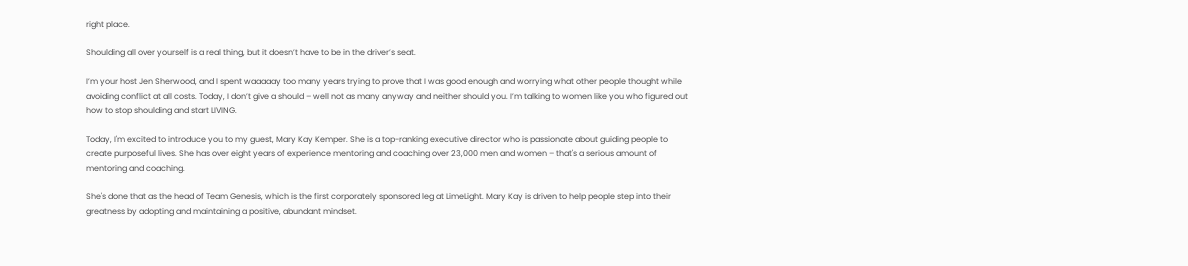right place.

Shoulding all over yourself is a real thing, but it doesn’t have to be in the driver’s seat.

I’m your host Jen Sherwood, and I spent waaaaay too many years trying to prove that I was good enough and worrying what other people thought while avoiding conflict at all costs. Today, I don’t give a should – well not as many anyway and neither should you. I’m talking to women like you who figured out how to stop shoulding and start LIVING.

Today, I'm excited to introduce you to my guest, Mary Kay Kemper. She is a top-ranking executive director who is passionate about guiding people to create purposeful lives. She has over eight years of experience mentoring and coaching over 23,000 men and women – that's a serious amount of mentoring and coaching.

She's done that as the head of Team Genesis, which is the first corporately sponsored leg at LimeLight. Mary Kay is driven to help people step into their greatness by adopting and maintaining a positive, abundant mindset.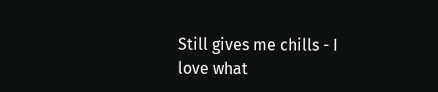Still gives me chills - I love what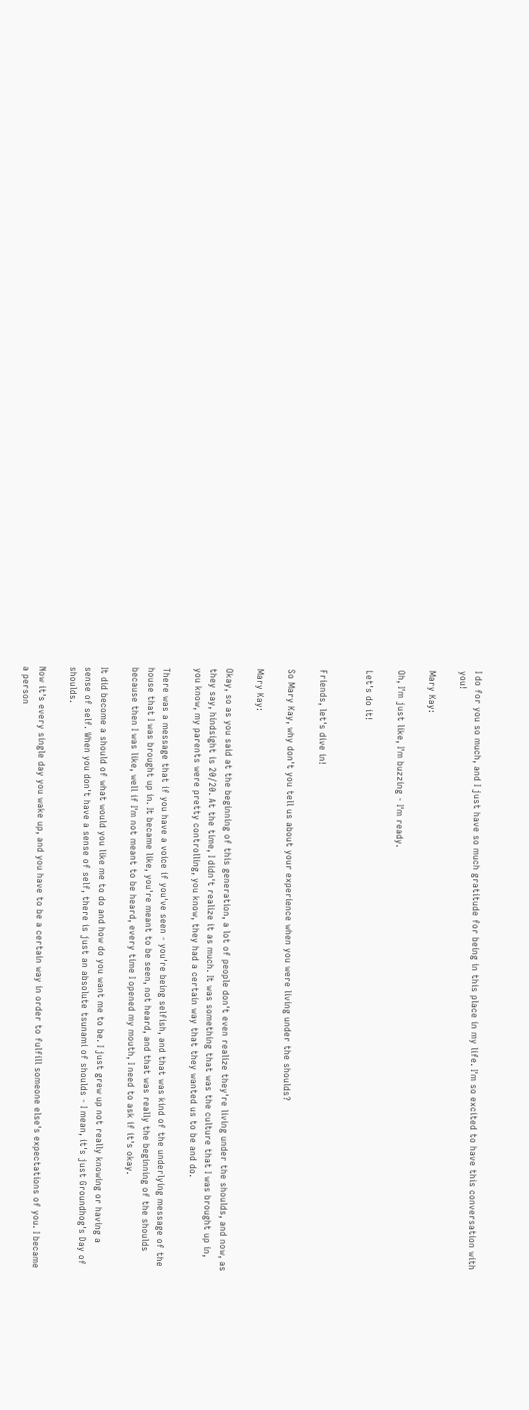I do for you so much, and I just have so much gratitude for being in this place in my life. I'm so excited to have this conversation with you!

Mary Kay:

Oh, I'm just like, I'm buzzing - I'm ready.

Let's do it!


Friends, let's dive in!

So Mary Kay, why don't you tell us about your experience when you were living under the shoulds?

Mary Kay:

Okay, so as you said at the beginning of this generation, a lot of people don't even realize they're living under the shoulds, and now, as they say, hindsight is 20/20. At the time, I didn't realize it as much. It was something that was the culture that I was brought up in, you know, my parents were pretty controlling, you know, they had a certain way that they wanted us to be and do.

There was a message that if you have a voice if you've seen - you're being selfish, and that was kind of the underlying message of the house that I was brought up in. It became like, you're meant to be seen, not heard, and that was really the beginning of the shoulds because then I was like, well if I'm not meant to be heard, every time I opened my mouth, I need to ask if it's okay.

It did become a should of what would you like me to do and how do you want me to be. I just grew up not really knowing or having a sense of self. When you don't have a sense of self, there is just an absolute tsunami of shoulds - I mean, it's just Groundhog's Day of shoulds.

Now it's every single day you wake up, and you have to be a certain way in order to fulfill someone else's expectations of you. I became a person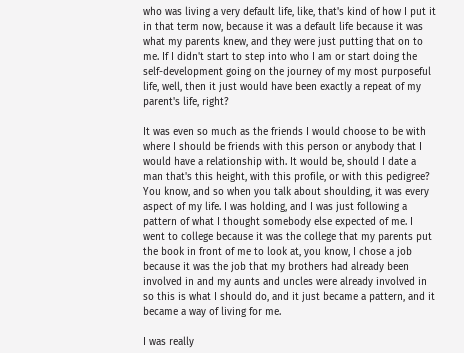who was living a very default life, like, that's kind of how I put it in that term now, because it was a default life because it was what my parents knew, and they were just putting that on to me. If I didn't start to step into who I am or start doing the self-development going on the journey of my most purposeful life, well, then it just would have been exactly a repeat of my parent's life, right?

It was even so much as the friends I would choose to be with where I should be friends with this person or anybody that I would have a relationship with. It would be, should I date a man that's this height, with this profile, or with this pedigree? You know, and so when you talk about shoulding, it was every aspect of my life. I was holding, and I was just following a pattern of what I thought somebody else expected of me. I went to college because it was the college that my parents put the book in front of me to look at, you know, I chose a job because it was the job that my brothers had already been involved in and my aunts and uncles were already involved in so this is what I should do, and it just became a pattern, and it became a way of living for me.

I was really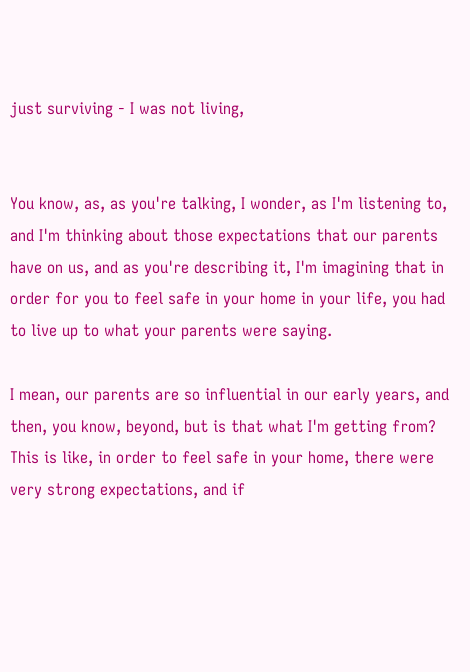just surviving - I was not living,


You know, as, as you're talking, I wonder, as I'm listening to, and I'm thinking about those expectations that our parents have on us, and as you're describing it, I'm imagining that in order for you to feel safe in your home in your life, you had to live up to what your parents were saying.

I mean, our parents are so influential in our early years, and then, you know, beyond, but is that what I'm getting from? This is like, in order to feel safe in your home, there were very strong expectations, and if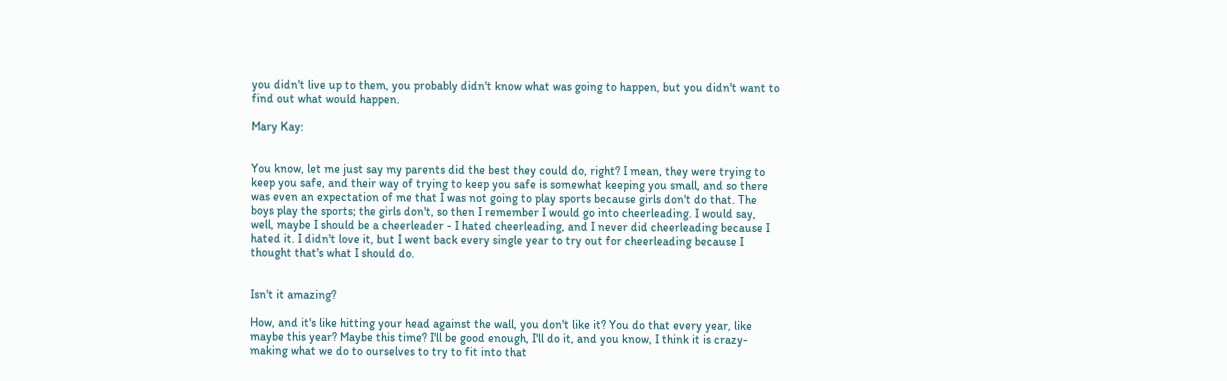you didn't live up to them, you probably didn't know what was going to happen, but you didn't want to find out what would happen.

Mary Kay:


You know, let me just say my parents did the best they could do, right? I mean, they were trying to keep you safe, and their way of trying to keep you safe is somewhat keeping you small, and so there was even an expectation of me that I was not going to play sports because girls don't do that. The boys play the sports; the girls don't, so then I remember I would go into cheerleading. I would say, well, maybe I should be a cheerleader - I hated cheerleading, and I never did cheerleading because I hated it. I didn't love it, but I went back every single year to try out for cheerleading because I thought that's what I should do.


Isn't it amazing?

How, and it's like hitting your head against the wall, you don't like it? You do that every year, like maybe this year? Maybe this time? I'll be good enough, I'll do it, and you know, I think it is crazy-making what we do to ourselves to try to fit into that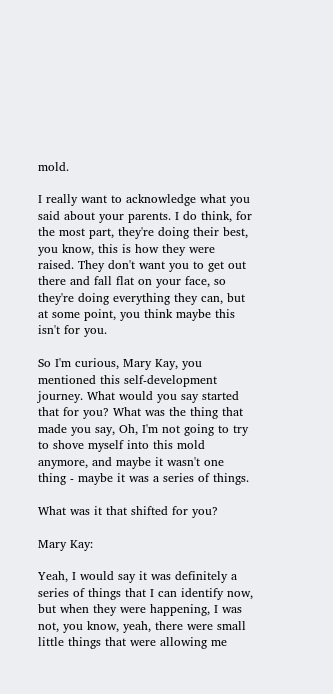mold.

I really want to acknowledge what you said about your parents. I do think, for the most part, they're doing their best, you know, this is how they were raised. They don't want you to get out there and fall flat on your face, so they're doing everything they can, but at some point, you think maybe this isn't for you.

So I'm curious, Mary Kay, you mentioned this self-development journey. What would you say started that for you? What was the thing that made you say, Oh, I'm not going to try to shove myself into this mold anymore, and maybe it wasn't one thing - maybe it was a series of things.

What was it that shifted for you?

Mary Kay:

Yeah, I would say it was definitely a series of things that I can identify now, but when they were happening, I was not, you know, yeah, there were small little things that were allowing me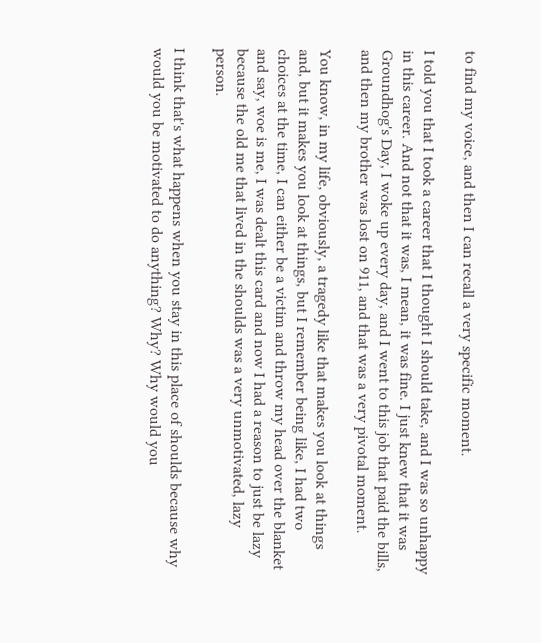to find my voice, and then I can recall a very specific moment.

I told you that I took a career that I thought I should take, and I was so unhappy in this career. And not that it was, I mean, it was fine. I just knew that it was Groundhog's Day, I woke up every day, and I went to this job that paid the bills, and then my brother was lost on 911, and that was a very pivotal moment.

You know, in my life, obviously, a tragedy like that makes you look at things and, but it makes you look at things, but I remember being like, I had two choices at the time, I can either be a victim and throw my head over the blanket and say, woe is me, I was dealt this card and now I had a reason to just be lazy because the old me that lived in the shoulds was a very unmotivated, lazy person.

I think that's what happens when you stay in this place of shoulds because why would you be motivated to do anything? Why? Why would you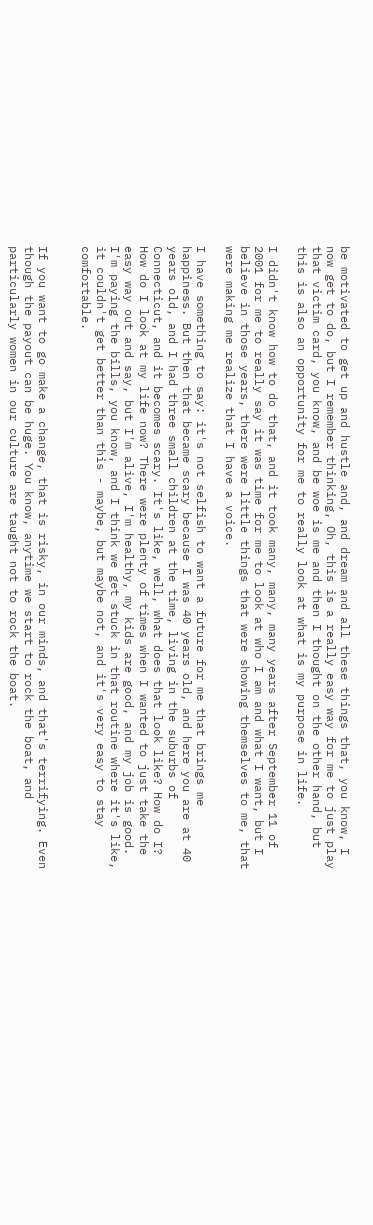be motivated to get up and hustle and, and dream and all these things that, you know, I now get to do, but I remember thinking, Oh, this is a really easy way for me to just play that victim card, you know, and be woe is me and then I thought on the other hand, but this is also an opportunity for me to really look at what is my purpose in life.

I didn't know how to do that, and it took many, many, many years after September 11 of 2001 for me to really say it was time for me to look at who I am and what I want, but I believe in those years, there were little things that were showing themselves to me, that were making me realize that I have a voice.

I have something to say: it's not selfish to want a future for me that brings me happiness. But then that became scary because I was 40 years old, and here you are at 40 years old, and I had three small children at the time, living in the suburbs of Connecticut, and it becomes scary. It's like, well, what does that look like? How do I? How do I look at my life now? There were plenty of times when I wanted to just take the easy way out and say, but I'm alive, I'm healthy, my kids are good, and my job is good. I'm paying the bills, you know, and I think we get stuck in that routine where it's like, it couldn't get better than this - maybe, but maybe not, and it's very easy to stay comfortable.


If you want to go make a change, that is risky, in our minds, and that's terrifying. Even though the payout can be huge. You know, anytime we start to rock the boat, and particularly women in our culture are taught not to rock the boat.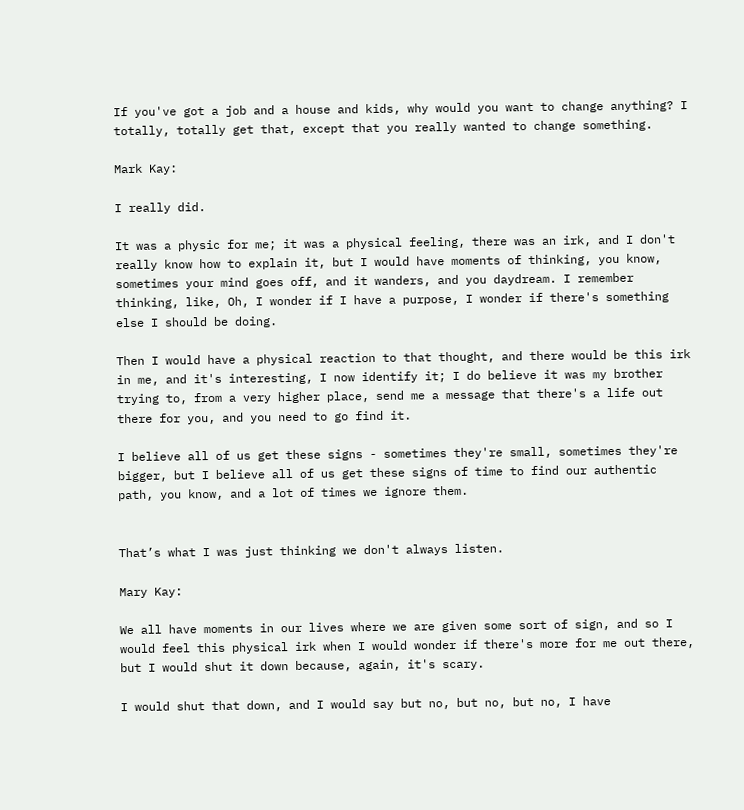If you've got a job and a house and kids, why would you want to change anything? I totally, totally get that, except that you really wanted to change something.

Mark Kay:

I really did.

It was a physic for me; it was a physical feeling, there was an irk, and I don't really know how to explain it, but I would have moments of thinking, you know, sometimes your mind goes off, and it wanders, and you daydream. I remember thinking, like, Oh, I wonder if I have a purpose, I wonder if there's something else I should be doing.

Then I would have a physical reaction to that thought, and there would be this irk in me, and it's interesting, I now identify it; I do believe it was my brother trying to, from a very higher place, send me a message that there's a life out there for you, and you need to go find it.

I believe all of us get these signs - sometimes they're small, sometimes they're bigger, but I believe all of us get these signs of time to find our authentic path, you know, and a lot of times we ignore them.


That’s what I was just thinking we don't always listen.

Mary Kay:

We all have moments in our lives where we are given some sort of sign, and so I would feel this physical irk when I would wonder if there's more for me out there, but I would shut it down because, again, it's scary.

I would shut that down, and I would say but no, but no, but no, I have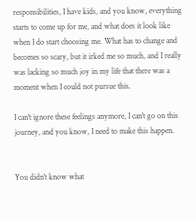responsibilities, I have kids, and you know, everything starts to come up for me, and what does it look like when I do start choosing me. What has to change and becomes so scary, but it irked me so much, and I really was lacking so much joy in my life that there was a moment when I could not pursue this.

I can't ignore these feelings anymore, I can't go on this journey, and you know, I need to make this happen.


You didn't know what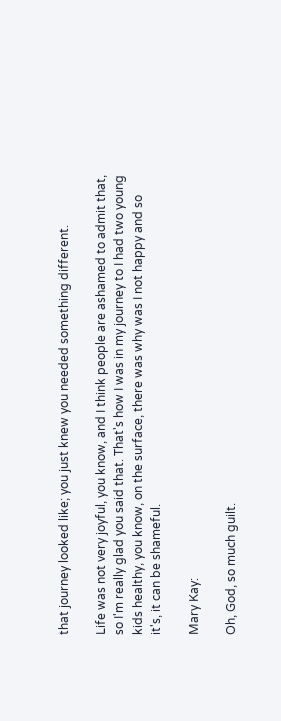that journey looked like; you just knew you needed something different.

Life was not very joyful, you know, and I think people are ashamed to admit that, so I'm really glad you said that. That's how I was in my journey to I had two young kids healthy, you know, on the surface, there was why was I not happy and so it's, it can be shameful.

Mary Kay:

Oh, God, so much guilt.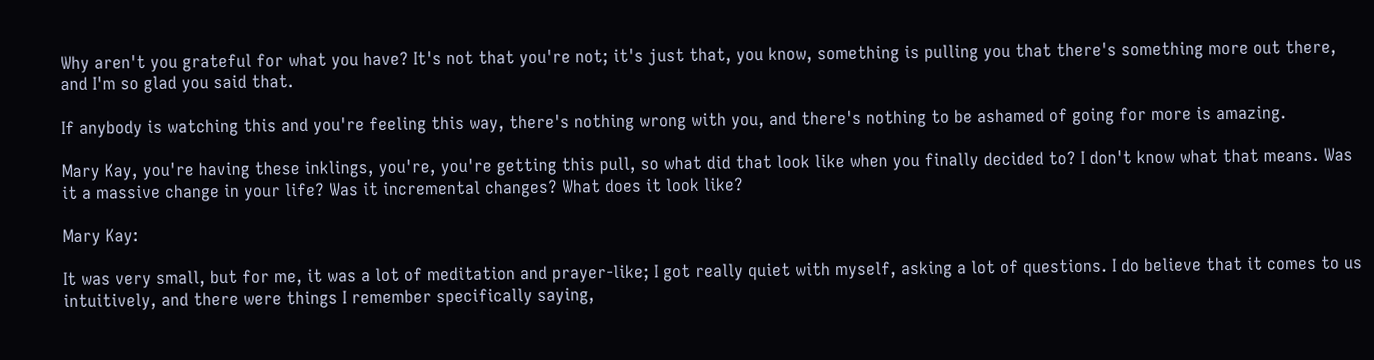Why aren't you grateful for what you have? It's not that you're not; it's just that, you know, something is pulling you that there's something more out there, and I'm so glad you said that.

If anybody is watching this and you're feeling this way, there's nothing wrong with you, and there's nothing to be ashamed of going for more is amazing.

Mary Kay, you're having these inklings, you're, you're getting this pull, so what did that look like when you finally decided to? I don't know what that means. Was it a massive change in your life? Was it incremental changes? What does it look like?

Mary Kay:

It was very small, but for me, it was a lot of meditation and prayer-like; I got really quiet with myself, asking a lot of questions. I do believe that it comes to us intuitively, and there were things I remember specifically saying,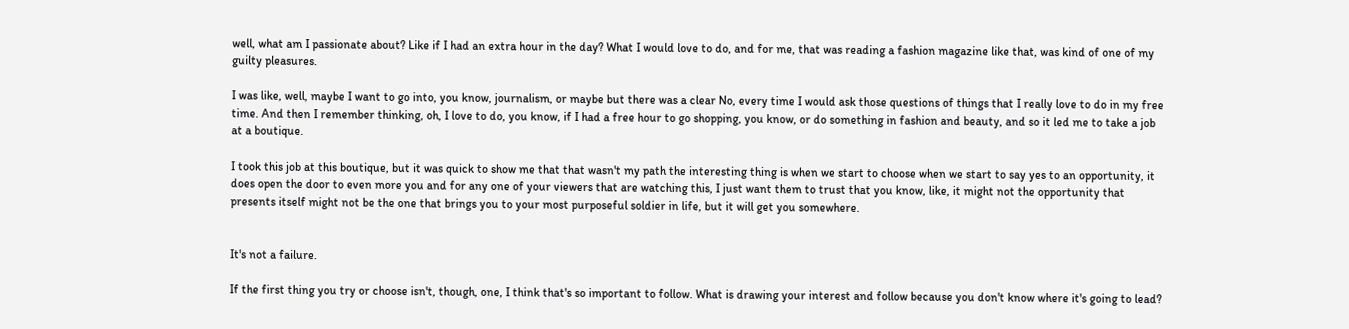well, what am I passionate about? Like if I had an extra hour in the day? What I would love to do, and for me, that was reading a fashion magazine like that, was kind of one of my guilty pleasures.

I was like, well, maybe I want to go into, you know, journalism, or maybe but there was a clear No, every time I would ask those questions of things that I really love to do in my free time. And then I remember thinking, oh, I love to do, you know, if I had a free hour to go shopping, you know, or do something in fashion and beauty, and so it led me to take a job at a boutique.

I took this job at this boutique, but it was quick to show me that that wasn't my path the interesting thing is when we start to choose when we start to say yes to an opportunity, it does open the door to even more you and for any one of your viewers that are watching this, I just want them to trust that you know, like, it might not the opportunity that presents itself might not be the one that brings you to your most purposeful soldier in life, but it will get you somewhere.


It's not a failure.

If the first thing you try or choose isn't, though, one, I think that's so important to follow. What is drawing your interest and follow because you don't know where it's going to lead?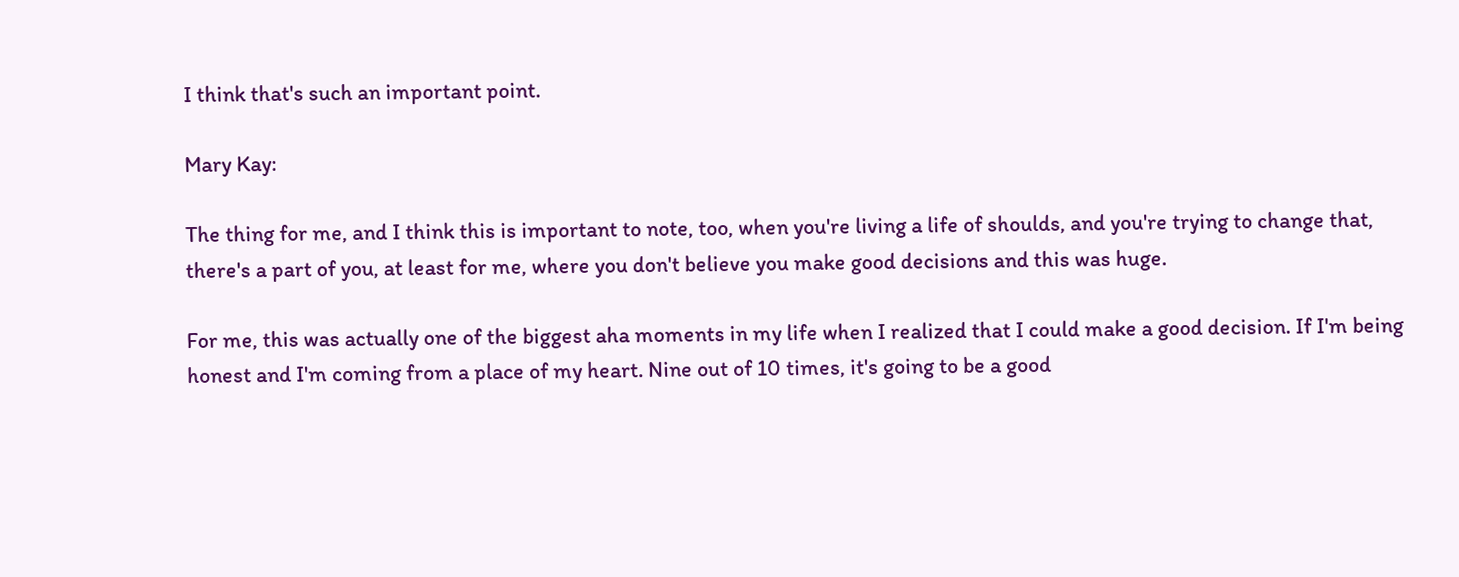I think that's such an important point.

Mary Kay:

The thing for me, and I think this is important to note, too, when you're living a life of shoulds, and you're trying to change that, there's a part of you, at least for me, where you don't believe you make good decisions and this was huge.

For me, this was actually one of the biggest aha moments in my life when I realized that I could make a good decision. If I'm being honest and I'm coming from a place of my heart. Nine out of 10 times, it's going to be a good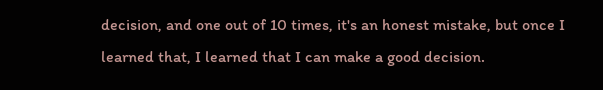decision, and one out of 10 times, it's an honest mistake, but once I learned that, I learned that I can make a good decision.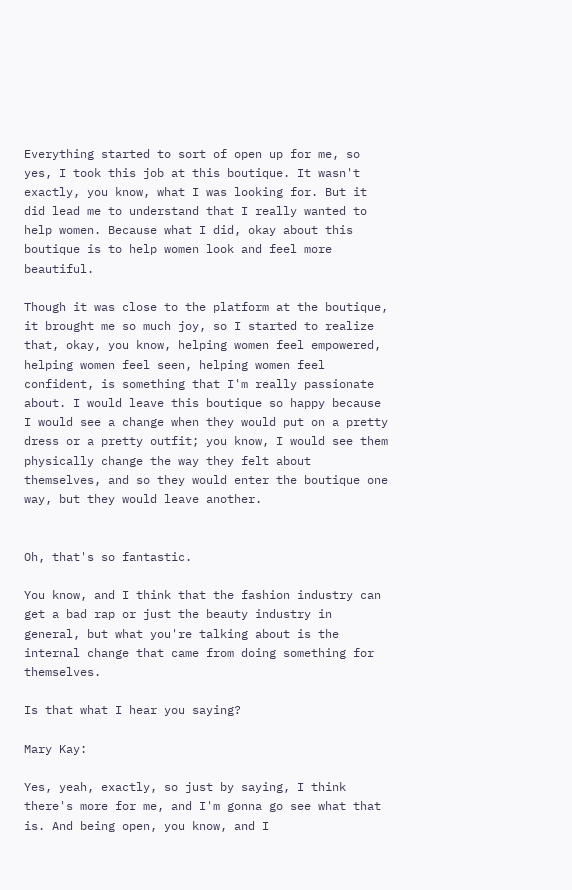Everything started to sort of open up for me, so yes, I took this job at this boutique. It wasn't exactly, you know, what I was looking for. But it did lead me to understand that I really wanted to help women. Because what I did, okay about this boutique is to help women look and feel more beautiful.

Though it was close to the platform at the boutique, it brought me so much joy, so I started to realize that, okay, you know, helping women feel empowered, helping women feel seen, helping women feel confident, is something that I'm really passionate about. I would leave this boutique so happy because I would see a change when they would put on a pretty dress or a pretty outfit; you know, I would see them physically change the way they felt about themselves, and so they would enter the boutique one way, but they would leave another.


Oh, that's so fantastic.

You know, and I think that the fashion industry can get a bad rap or just the beauty industry in general, but what you're talking about is the internal change that came from doing something for themselves.

Is that what I hear you saying?

Mary Kay:

Yes, yeah, exactly, so just by saying, I think there's more for me, and I'm gonna go see what that is. And being open, you know, and I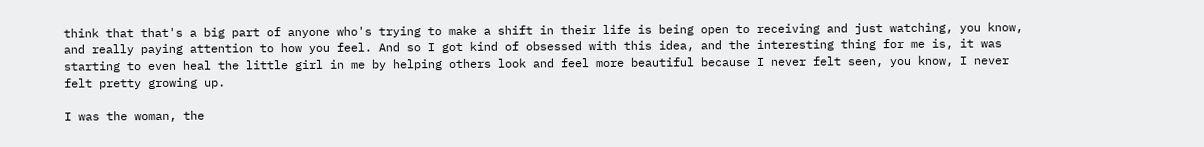think that that's a big part of anyone who's trying to make a shift in their life is being open to receiving and just watching, you know, and really paying attention to how you feel. And so I got kind of obsessed with this idea, and the interesting thing for me is, it was starting to even heal the little girl in me by helping others look and feel more beautiful because I never felt seen, you know, I never felt pretty growing up.

I was the woman, the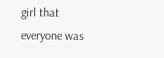girl that everyone was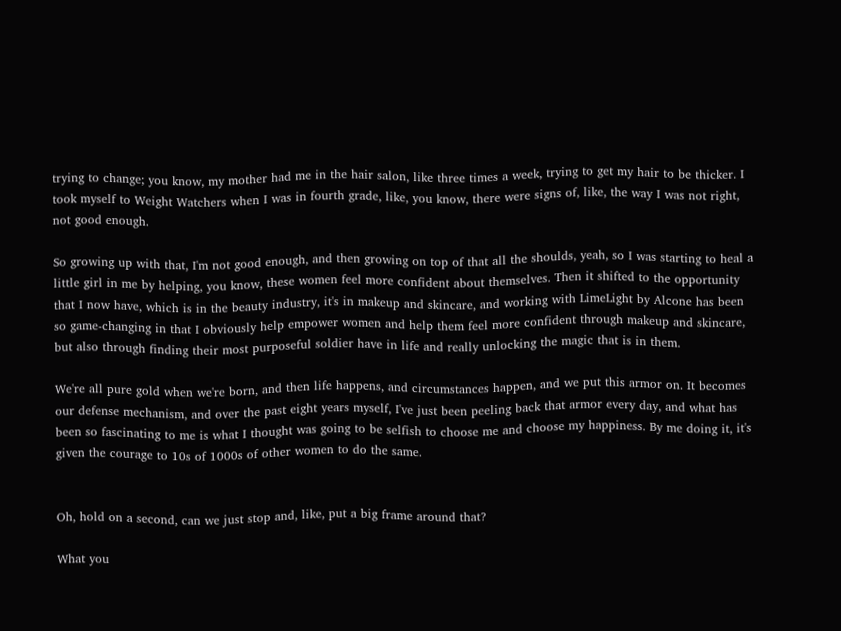trying to change; you know, my mother had me in the hair salon, like three times a week, trying to get my hair to be thicker. I took myself to Weight Watchers when I was in fourth grade, like, you know, there were signs of, like, the way I was not right, not good enough.

So growing up with that, I'm not good enough, and then growing on top of that all the shoulds, yeah, so I was starting to heal a little girl in me by helping, you know, these women feel more confident about themselves. Then it shifted to the opportunity that I now have, which is in the beauty industry, it's in makeup and skincare, and working with LimeLight by Alcone has been so game-changing in that I obviously help empower women and help them feel more confident through makeup and skincare, but also through finding their most purposeful soldier have in life and really unlocking the magic that is in them.

We're all pure gold when we're born, and then life happens, and circumstances happen, and we put this armor on. It becomes our defense mechanism, and over the past eight years myself, I've just been peeling back that armor every day, and what has been so fascinating to me is what I thought was going to be selfish to choose me and choose my happiness. By me doing it, it's given the courage to 10s of 1000s of other women to do the same.


Oh, hold on a second, can we just stop and, like, put a big frame around that?

What you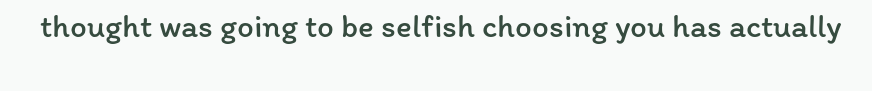thought was going to be selfish choosing you has actually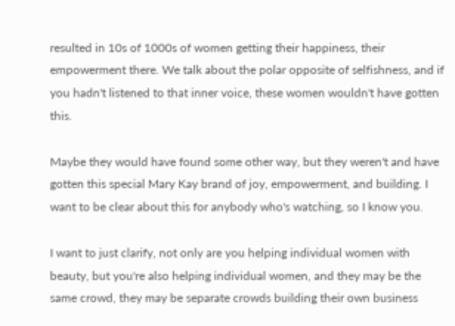resulted in 10s of 1000s of women getting their happiness, their empowerment there. We talk about the polar opposite of selfishness, and if you hadn't listened to that inner voice, these women wouldn't have gotten this.

Maybe they would have found some other way, but they weren't and have gotten this special Mary Kay brand of joy, empowerment, and building. I want to be clear about this for anybody who's watching, so I know you.

I want to just clarify, not only are you helping individual women with beauty, but you're also helping individual women, and they may be the same crowd, they may be separate crowds building their own business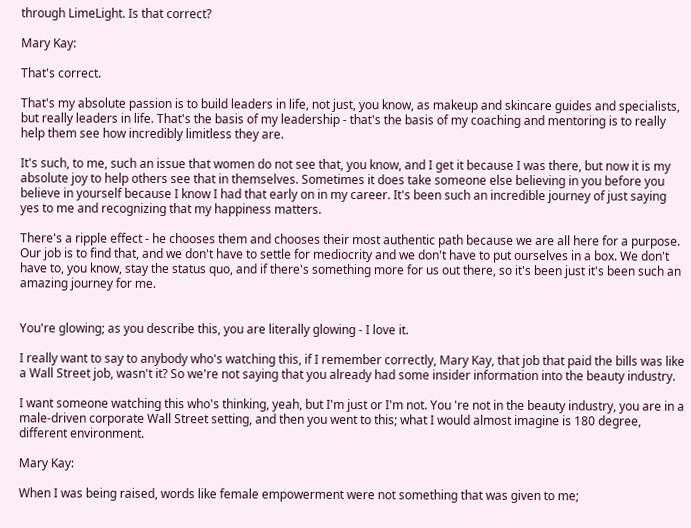through LimeLight. Is that correct?

Mary Kay:

That's correct.

That's my absolute passion is to build leaders in life, not just, you know, as makeup and skincare guides and specialists, but really leaders in life. That's the basis of my leadership - that's the basis of my coaching and mentoring is to really help them see how incredibly limitless they are.

It's such, to me, such an issue that women do not see that, you know, and I get it because I was there, but now it is my absolute joy to help others see that in themselves. Sometimes it does take someone else believing in you before you believe in yourself because I know I had that early on in my career. It's been such an incredible journey of just saying yes to me and recognizing that my happiness matters.

There's a ripple effect - he chooses them and chooses their most authentic path because we are all here for a purpose. Our job is to find that, and we don't have to settle for mediocrity and we don't have to put ourselves in a box. We don't have to, you know, stay the status quo, and if there's something more for us out there, so it's been just it's been such an amazing journey for me.


You're glowing; as you describe this, you are literally glowing - I love it.

I really want to say to anybody who's watching this, if I remember correctly, Mary Kay, that job that paid the bills was like a Wall Street job, wasn't it? So we're not saying that you already had some insider information into the beauty industry.

I want someone watching this who's thinking, yeah, but I'm just or I'm not. You 're not in the beauty industry, you are in a male-driven corporate Wall Street setting, and then you went to this; what I would almost imagine is 180 degree, different environment.

Mary Kay:

When I was being raised, words like female empowerment were not something that was given to me;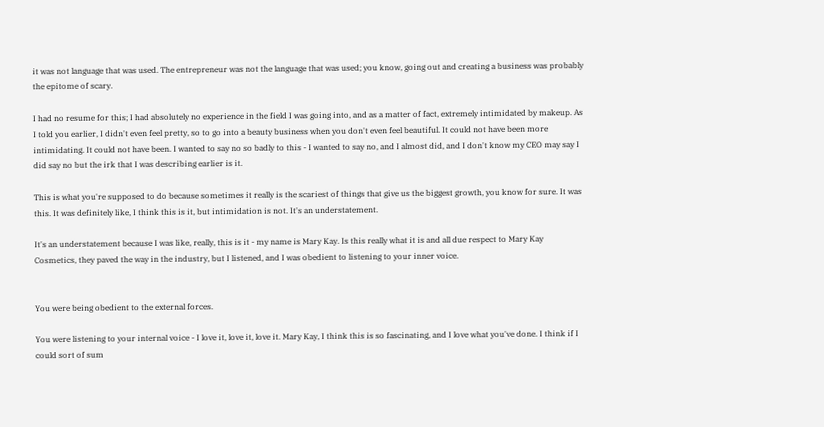it was not language that was used. The entrepreneur was not the language that was used; you know, going out and creating a business was probably the epitome of scary.

I had no resume for this; I had absolutely no experience in the field I was going into, and as a matter of fact, extremely intimidated by makeup. As I told you earlier, I didn't even feel pretty, so to go into a beauty business when you don't even feel beautiful. It could not have been more intimidating. It could not have been. I wanted to say no so badly to this - I wanted to say no, and I almost did, and I don't know my CEO may say I did say no but the irk that I was describing earlier is it.

This is what you're supposed to do because sometimes it really is the scariest of things that give us the biggest growth, you know for sure. It was this. It was definitely like, I think this is it, but intimidation is not. It's an understatement.

It's an understatement because I was like, really, this is it - my name is Mary Kay. Is this really what it is and all due respect to Mary Kay Cosmetics, they paved the way in the industry, but I listened, and I was obedient to listening to your inner voice.


You were being obedient to the external forces.

You were listening to your internal voice - I love it, love it, love it. Mary Kay, I think this is so fascinating, and I love what you've done. I think if I could sort of sum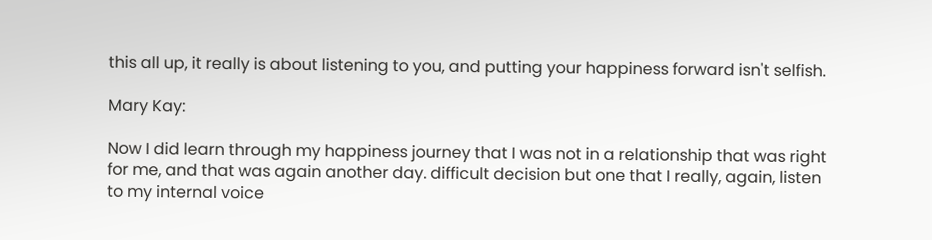this all up, it really is about listening to you, and putting your happiness forward isn't selfish.

Mary Kay:

Now I did learn through my happiness journey that I was not in a relationship that was right for me, and that was again another day. difficult decision but one that I really, again, listen to my internal voice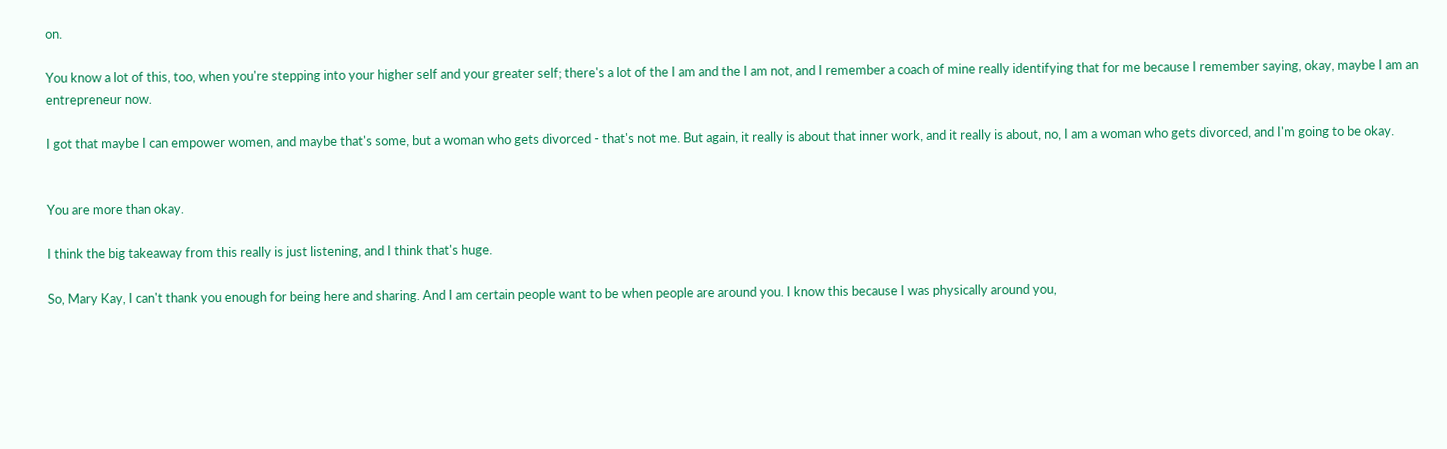on.

You know a lot of this, too, when you're stepping into your higher self and your greater self; there's a lot of the I am and the I am not, and I remember a coach of mine really identifying that for me because I remember saying, okay, maybe I am an entrepreneur now.

I got that maybe I can empower women, and maybe that's some, but a woman who gets divorced - that's not me. But again, it really is about that inner work, and it really is about, no, I am a woman who gets divorced, and I'm going to be okay.


You are more than okay.

I think the big takeaway from this really is just listening, and I think that's huge.

So, Mary Kay, I can't thank you enough for being here and sharing. And I am certain people want to be when people are around you. I know this because I was physically around you,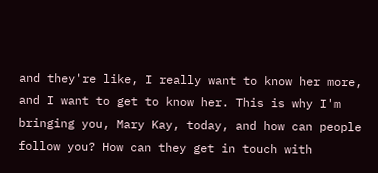and they're like, I really want to know her more, and I want to get to know her. This is why I'm bringing you, Mary Kay, today, and how can people follow you? How can they get in touch with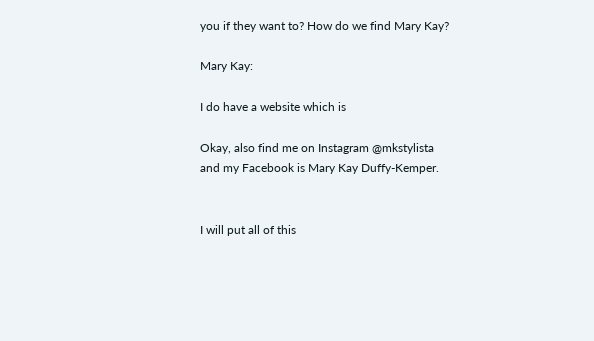you if they want to? How do we find Mary Kay?

Mary Kay:

I do have a website which is

Okay, also find me on Instagram @mkstylista and my Facebook is Mary Kay Duffy-Kemper.


I will put all of this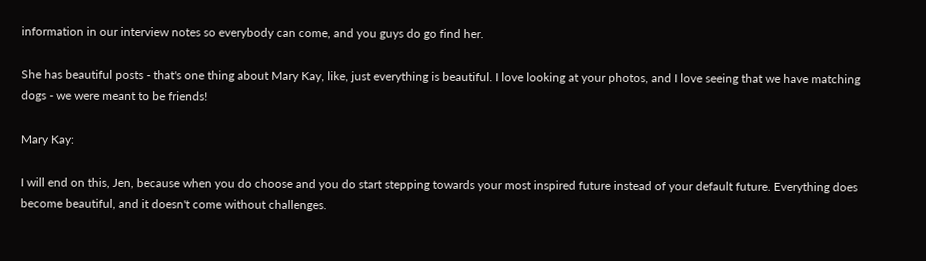information in our interview notes so everybody can come, and you guys do go find her.

She has beautiful posts - that's one thing about Mary Kay, like, just everything is beautiful. I love looking at your photos, and I love seeing that we have matching dogs - we were meant to be friends!

Mary Kay:

I will end on this, Jen, because when you do choose and you do start stepping towards your most inspired future instead of your default future. Everything does become beautiful, and it doesn't come without challenges.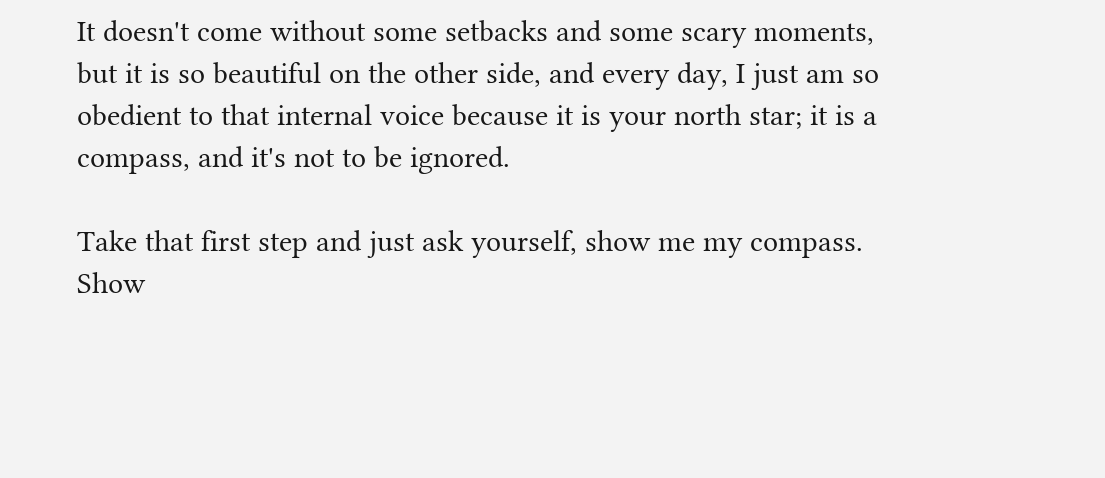It doesn't come without some setbacks and some scary moments, but it is so beautiful on the other side, and every day, I just am so obedient to that internal voice because it is your north star; it is a compass, and it's not to be ignored.

Take that first step and just ask yourself, show me my compass. Show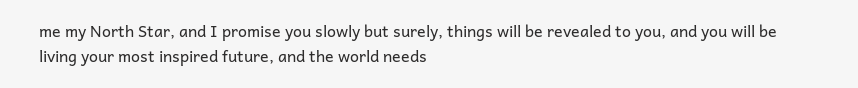me my North Star, and I promise you slowly but surely, things will be revealed to you, and you will be living your most inspired future, and the world needs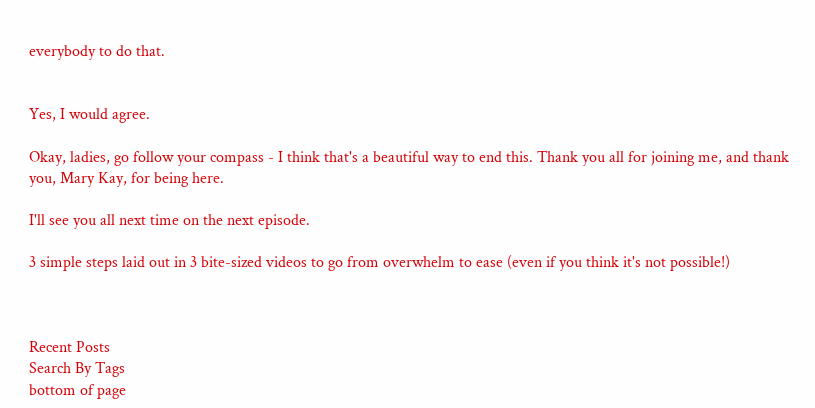everybody to do that.


Yes, I would agree.

Okay, ladies, go follow your compass - I think that's a beautiful way to end this. Thank you all for joining me, and thank you, Mary Kay, for being here.

I'll see you all next time on the next episode.

3 simple steps laid out in 3 bite-sized videos to go from overwhelm to ease (even if you think it's not possible!)



Recent Posts
Search By Tags
bottom of page